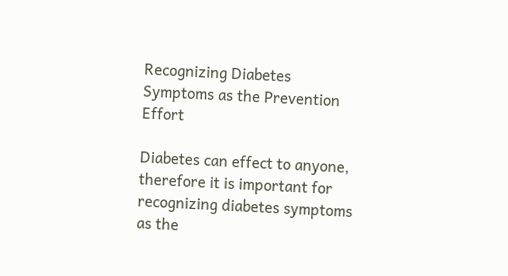Recognizing Diabetes Symptoms as the Prevention Effort

Diabetes can effect to anyone, therefore it is important for recognizing diabetes symptoms as the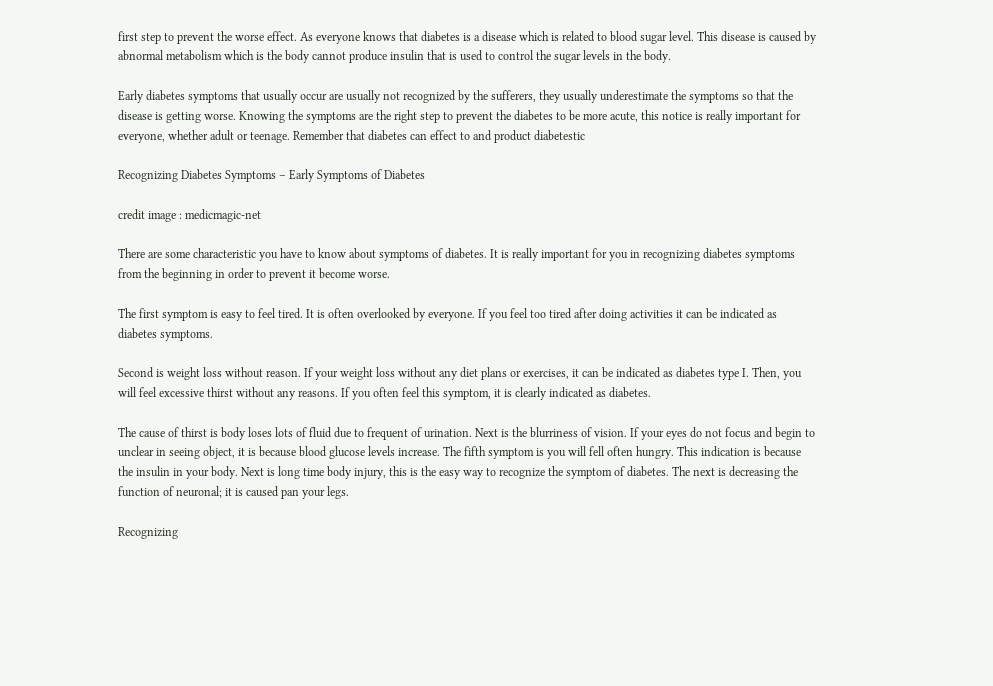first step to prevent the worse effect. As everyone knows that diabetes is a disease which is related to blood sugar level. This disease is caused by abnormal metabolism which is the body cannot produce insulin that is used to control the sugar levels in the body.

Early diabetes symptoms that usually occur are usually not recognized by the sufferers, they usually underestimate the symptoms so that the disease is getting worse. Knowing the symptoms are the right step to prevent the diabetes to be more acute, this notice is really important for everyone, whether adult or teenage. Remember that diabetes can effect to and product diabetestic

Recognizing Diabetes Symptoms – Early Symptoms of Diabetes

credit image : medicmagic-net

There are some characteristic you have to know about symptoms of diabetes. It is really important for you in recognizing diabetes symptoms from the beginning in order to prevent it become worse.

The first symptom is easy to feel tired. It is often overlooked by everyone. If you feel too tired after doing activities it can be indicated as diabetes symptoms.

Second is weight loss without reason. If your weight loss without any diet plans or exercises, it can be indicated as diabetes type I. Then, you will feel excessive thirst without any reasons. If you often feel this symptom, it is clearly indicated as diabetes.

The cause of thirst is body loses lots of fluid due to frequent of urination. Next is the blurriness of vision. If your eyes do not focus and begin to unclear in seeing object, it is because blood glucose levels increase. The fifth symptom is you will fell often hungry. This indication is because the insulin in your body. Next is long time body injury, this is the easy way to recognize the symptom of diabetes. The next is decreasing the function of neuronal; it is caused pan your legs.

Recognizing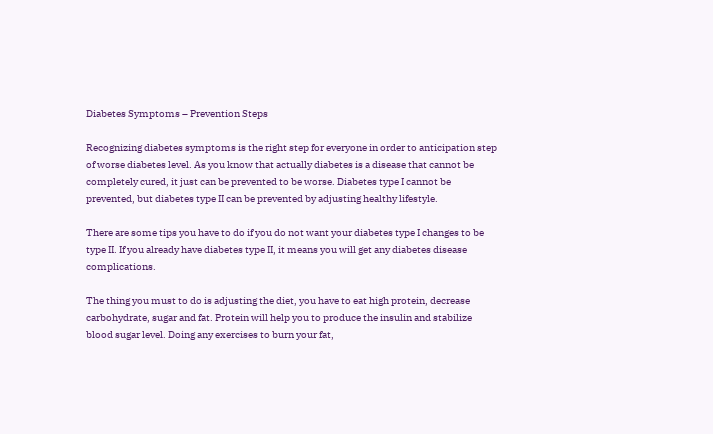Diabetes Symptoms – Prevention Steps

Recognizing diabetes symptoms is the right step for everyone in order to anticipation step of worse diabetes level. As you know that actually diabetes is a disease that cannot be completely cured, it just can be prevented to be worse. Diabetes type I cannot be prevented, but diabetes type II can be prevented by adjusting healthy lifestyle.

There are some tips you have to do if you do not want your diabetes type I changes to be type II. If you already have diabetes type II, it means you will get any diabetes disease complications.

The thing you must to do is adjusting the diet, you have to eat high protein, decrease carbohydrate, sugar and fat. Protein will help you to produce the insulin and stabilize blood sugar level. Doing any exercises to burn your fat,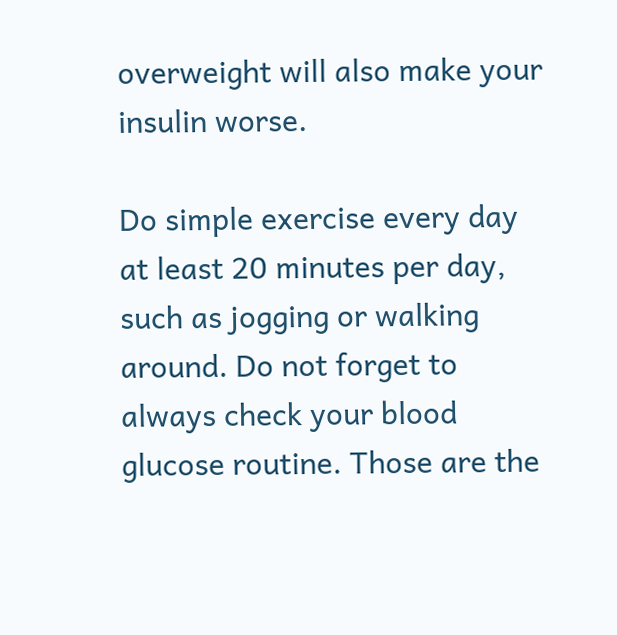overweight will also make your insulin worse.

Do simple exercise every day at least 20 minutes per day, such as jogging or walking around. Do not forget to always check your blood glucose routine. Those are the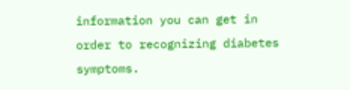information you can get in order to recognizing diabetes symptoms.